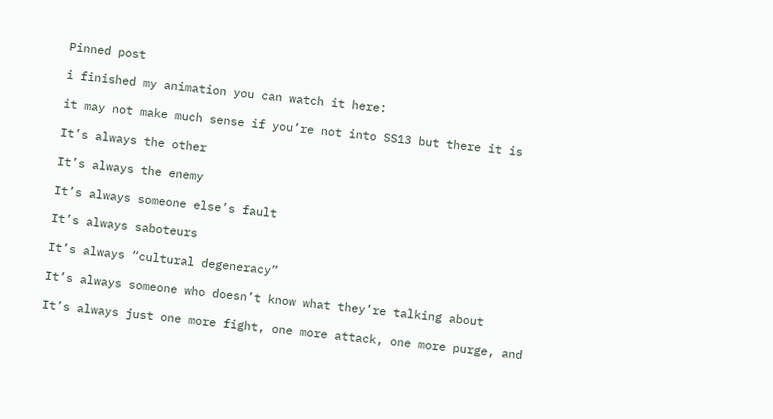Pinned post

i finished my animation you can watch it here:

it may not make much sense if you’re not into SS13 but there it is

It’s always the other

It’s always the enemy

It’s always someone else’s fault

It’s always saboteurs

It’s always “cultural degeneracy”

It’s always someone who doesn’t know what they’re talking about

It’s always just one more fight, one more attack, one more purge, and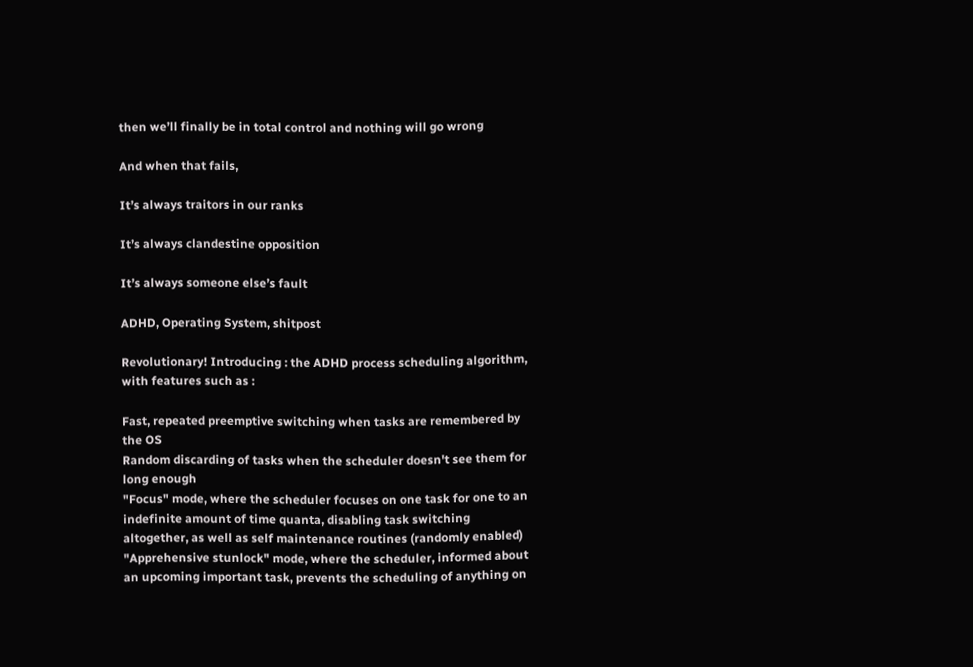then we’ll finally be in total control and nothing will go wrong

And when that fails,

It’s always traitors in our ranks

It’s always clandestine opposition

It’s always someone else’s fault

ADHD, Operating System, shitpost

Revolutionary! Introducing : the ADHD process scheduling algorithm, with features such as :

Fast, repeated preemptive switching when tasks are remembered by the OS
Random discarding of tasks when the scheduler doesn't see them for long enough
"Focus" mode, where the scheduler focuses on one task for one to an indefinite amount of time quanta, disabling task switching altogether, as well as self maintenance routines (randomly enabled)
"Apprehensive stunlock" mode, where the scheduler, informed about an upcoming important task, prevents the scheduling of anything on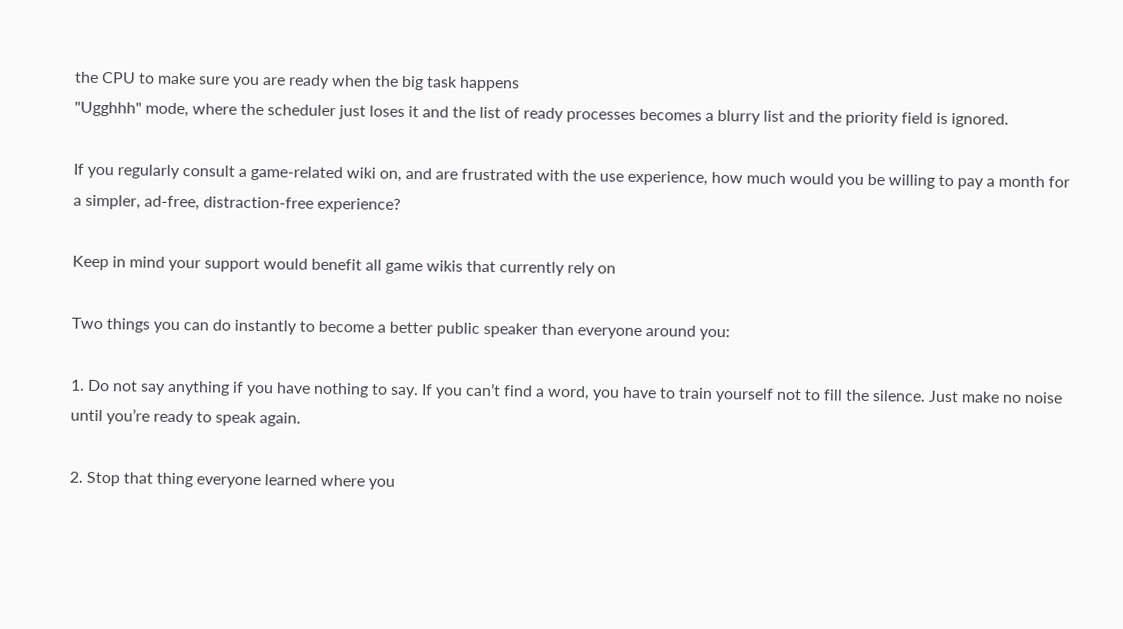the CPU to make sure you are ready when the big task happens
"Ugghhh" mode, where the scheduler just loses it and the list of ready processes becomes a blurry list and the priority field is ignored.

If you regularly consult a game-related wiki on, and are frustrated with the use experience, how much would you be willing to pay a month for a simpler, ad-free, distraction-free experience?

Keep in mind your support would benefit all game wikis that currently rely on

Two things you can do instantly to become a better public speaker than everyone around you:

1. Do not say anything if you have nothing to say. If you can’t find a word, you have to train yourself not to fill the silence. Just make no noise until you’re ready to speak again.

2. Stop that thing everyone learned where you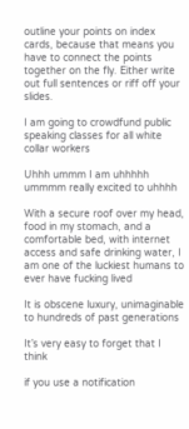outline your points on index cards, because that means you have to connect the points together on the fly. Either write out full sentences or riff off your slides.

I am going to crowdfund public speaking classes for all white collar workers

Uhhh ummm I am uhhhhh ummmm really excited to uhhhh

With a secure roof over my head, food in my stomach, and a comfortable bed, with internet access and safe drinking water, I am one of the luckiest humans to ever have fucking lived

It is obscene luxury, unimaginable to hundreds of past generations

It’s very easy to forget that I think

if you use a notification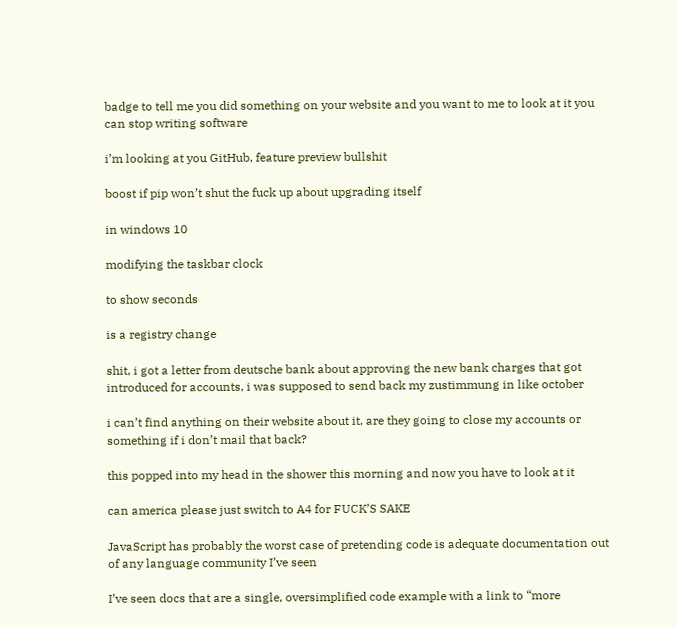badge to tell me you did something on your website and you want to me to look at it you can stop writing software

i’m looking at you GitHub, feature preview bullshit

boost if pip won’t shut the fuck up about upgrading itself

in windows 10

modifying the taskbar clock

to show seconds

is a registry change

shit, i got a letter from deutsche bank about approving the new bank charges that got introduced for accounts, i was supposed to send back my zustimmung in like october

i can’t find anything on their website about it, are they going to close my accounts or something if i don’t mail that back?

this popped into my head in the shower this morning and now you have to look at it

can america please just switch to A4 for FUCK’S SAKE

JavaScript has probably the worst case of pretending code is adequate documentation out of any language community I’ve seen

I’ve seen docs that are a single, oversimplified code example with a link to “more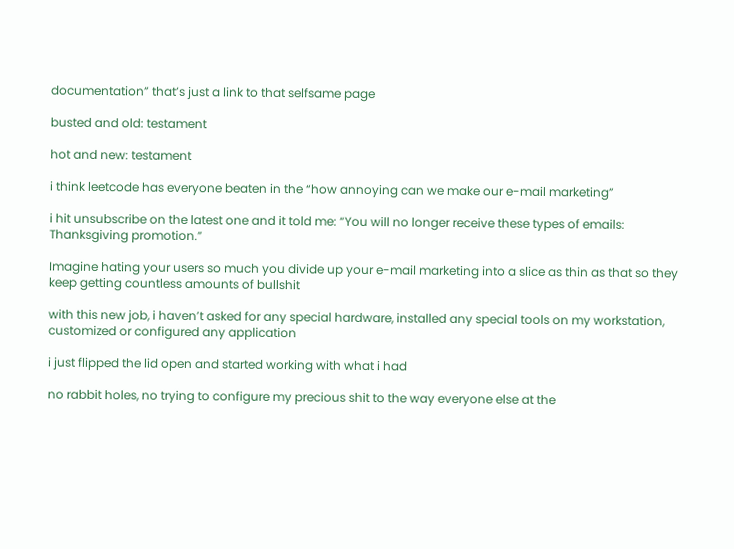documentation” that’s just a link to that selfsame page

busted and old: testament

hot and new: testament

i think leetcode has everyone beaten in the “how annoying can we make our e-mail marketing”

i hit unsubscribe on the latest one and it told me: “You will no longer receive these types of emails: Thanksgiving promotion.”

Imagine hating your users so much you divide up your e-mail marketing into a slice as thin as that so they keep getting countless amounts of bullshit

with this new job, i haven’t asked for any special hardware, installed any special tools on my workstation, customized or configured any application

i just flipped the lid open and started working with what i had

no rabbit holes, no trying to configure my precious shit to the way everyone else at the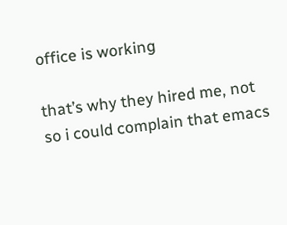office is working

that’s why they hired me, not so i could complain that emacs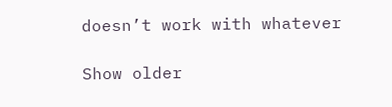doesn’t work with whatever

Show older